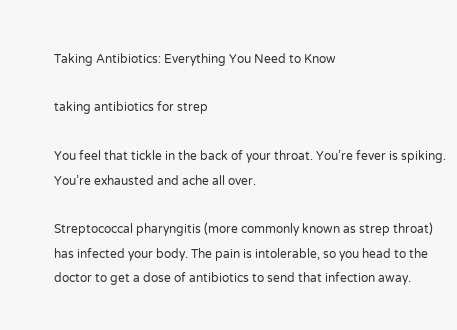Taking Antibiotics: Everything You Need to Know

taking antibiotics for strep

You feel that tickle in the back of your throat. You’re fever is spiking. You’re exhausted and ache all over.

Streptococcal pharyngitis (more commonly known as strep throat) has infected your body. The pain is intolerable, so you head to the doctor to get a dose of antibiotics to send that infection away.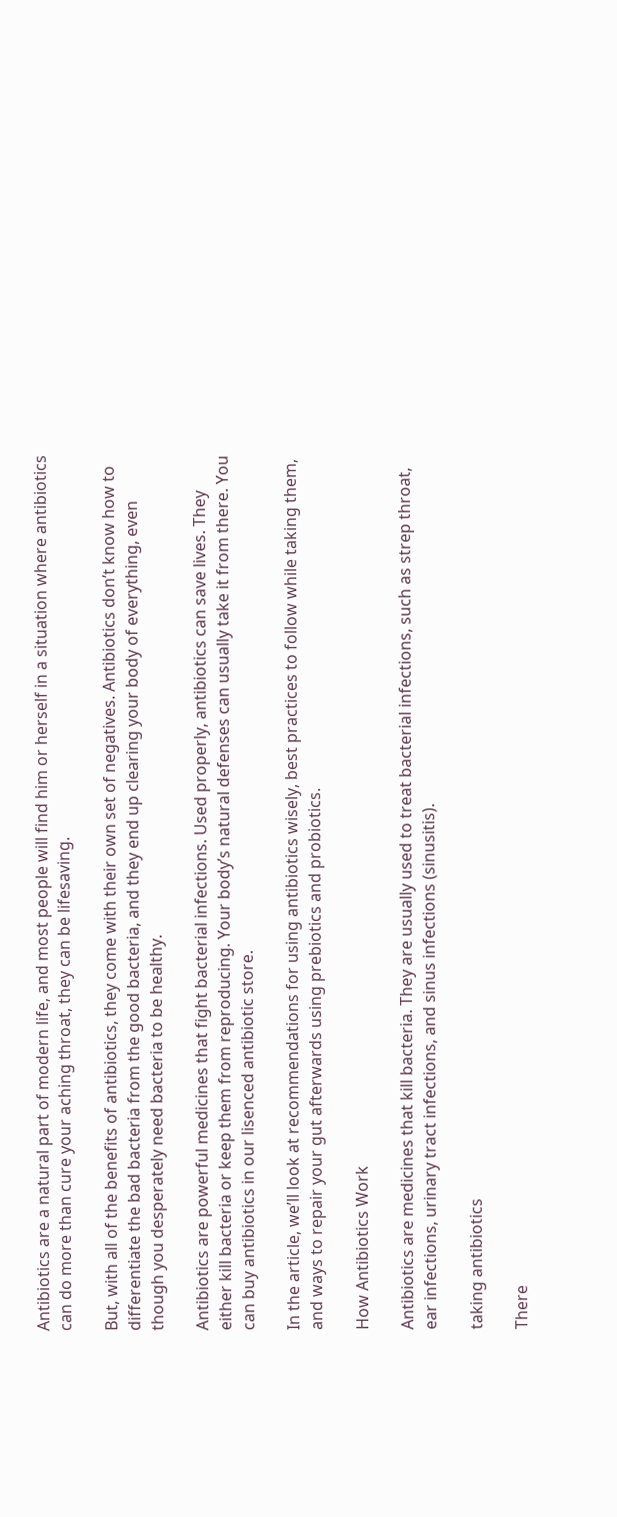Antibiotics are a natural part of modern life, and most people will find him or herself in a situation where antibiotics can do more than cure your aching throat, they can be lifesaving.

But, with all of the benefits of antibiotics, they come with their own set of negatives. Antibiotics don’t know how to differentiate the bad bacteria from the good bacteria, and they end up clearing your body of everything, even though you desperately need bacteria to be healthy.

Antibiotics are powerful medicines that fight bacterial infections. Used properly, antibiotics can save lives. They either kill bacteria or keep them from reproducing. Your body’s natural defenses can usually take it from there. You can buy antibiotics in our lisenced antibiotic store.

In the article, we’ll look at recommendations for using antibiotics wisely, best practices to follow while taking them, and ways to repair your gut afterwards using prebiotics and probiotics.

How Antibiotics Work

Antibiotics are medicines that kill bacteria. They are usually used to treat bacterial infections, such as strep throat, ear infections, urinary tract infections, and sinus infections (sinusitis).

taking antibiotics

There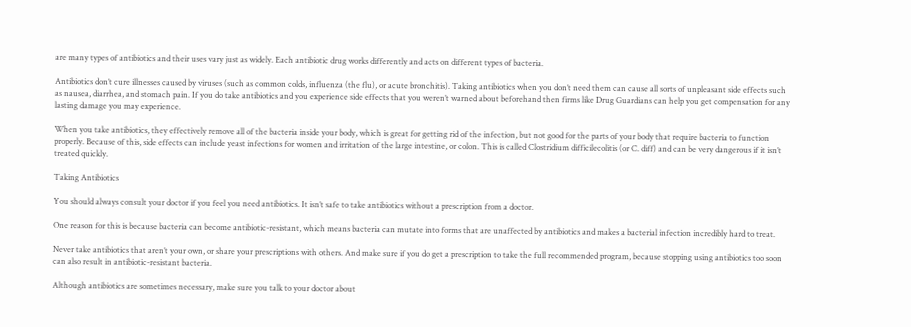are many types of antibiotics and their uses vary just as widely. Each antibiotic drug works differently and acts on different types of bacteria.

Antibiotics don’t cure illnesses caused by viruses (such as common colds, influenza (the flu), or acute bronchitis). Taking antibiotics when you don’t need them can cause all sorts of unpleasant side effects such as nausea, diarrhea, and stomach pain. If you do take antibiotics and you experience side effects that you weren’t warned about beforehand then firms like Drug Guardians can help you get compensation for any lasting damage you may experience.

When you take antibiotics, they effectively remove all of the bacteria inside your body, which is great for getting rid of the infection, but not good for the parts of your body that require bacteria to function properly. Because of this, side effects can include yeast infections for women and irritation of the large intestine, or colon. This is called Clostridium difficilecolitis (or C. diff) and can be very dangerous if it isn’t treated quickly.

Taking Antibiotics

You should always consult your doctor if you feel you need antibiotics. It isn’t safe to take antibiotics without a prescription from a doctor.

One reason for this is because bacteria can become antibiotic-resistant, which means bacteria can mutate into forms that are unaffected by antibiotics and makes a bacterial infection incredibly hard to treat.

Never take antibiotics that aren’t your own, or share your prescriptions with others. And make sure if you do get a prescription to take the full recommended program, because stopping using antibiotics too soon can also result in antibiotic-resistant bacteria.

Although antibiotics are sometimes necessary, make sure you talk to your doctor about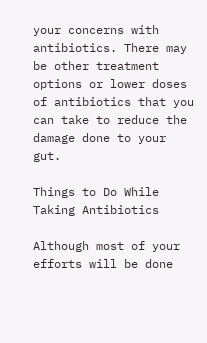your concerns with antibiotics. There may be other treatment options or lower doses of antibiotics that you can take to reduce the damage done to your gut.

Things to Do While Taking Antibiotics

Although most of your efforts will be done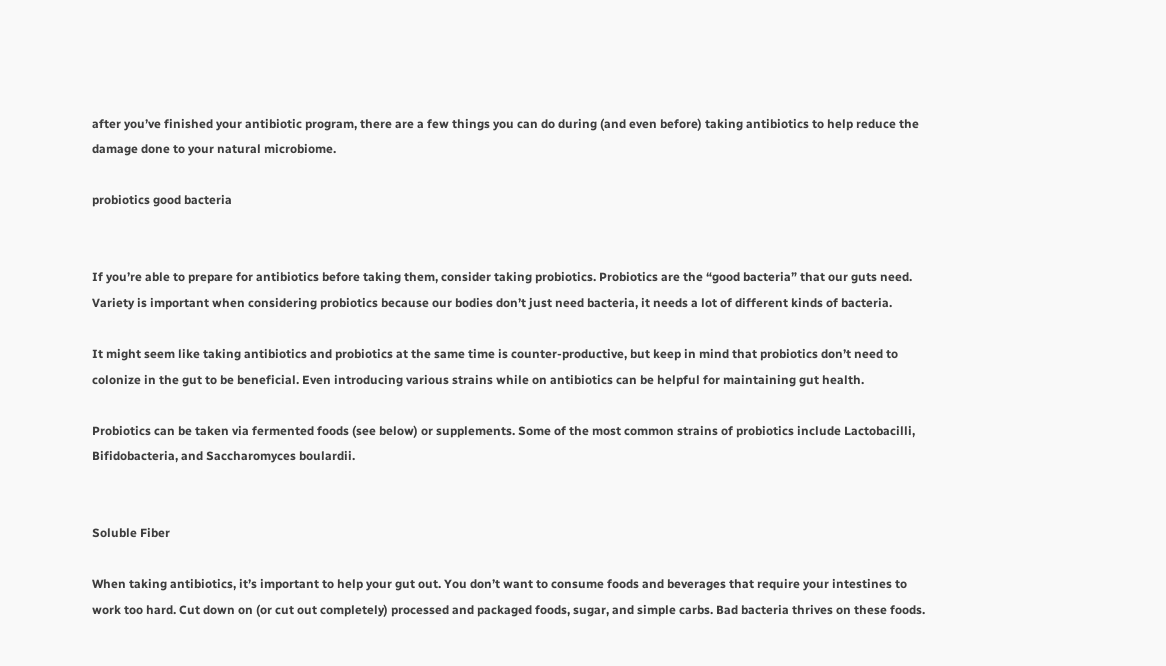after you’ve finished your antibiotic program, there are a few things you can do during (and even before) taking antibiotics to help reduce the damage done to your natural microbiome.

probiotics good bacteria


If you’re able to prepare for antibiotics before taking them, consider taking probiotics. Probiotics are the “good bacteria” that our guts need. Variety is important when considering probiotics because our bodies don’t just need bacteria, it needs a lot of different kinds of bacteria.

It might seem like taking antibiotics and probiotics at the same time is counter-productive, but keep in mind that probiotics don’t need to colonize in the gut to be beneficial. Even introducing various strains while on antibiotics can be helpful for maintaining gut health.

Probiotics can be taken via fermented foods (see below) or supplements. Some of the most common strains of probiotics include Lactobacilli, Bifidobacteria, and Saccharomyces boulardii.


Soluble Fiber

When taking antibiotics, it’s important to help your gut out. You don’t want to consume foods and beverages that require your intestines to work too hard. Cut down on (or cut out completely) processed and packaged foods, sugar, and simple carbs. Bad bacteria thrives on these foods.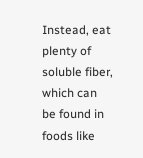Instead, eat plenty of soluble fiber, which can be found in foods like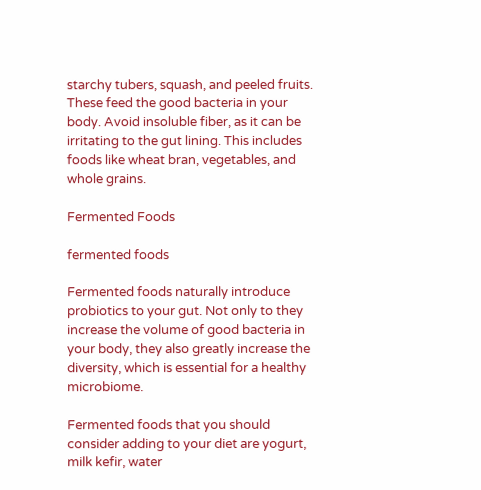starchy tubers, squash, and peeled fruits. These feed the good bacteria in your body. Avoid insoluble fiber, as it can be irritating to the gut lining. This includes foods like wheat bran, vegetables, and whole grains.

Fermented Foods

fermented foods

Fermented foods naturally introduce probiotics to your gut. Not only to they increase the volume of good bacteria in your body, they also greatly increase the diversity, which is essential for a healthy microbiome.

Fermented foods that you should consider adding to your diet are yogurt, milk kefir, water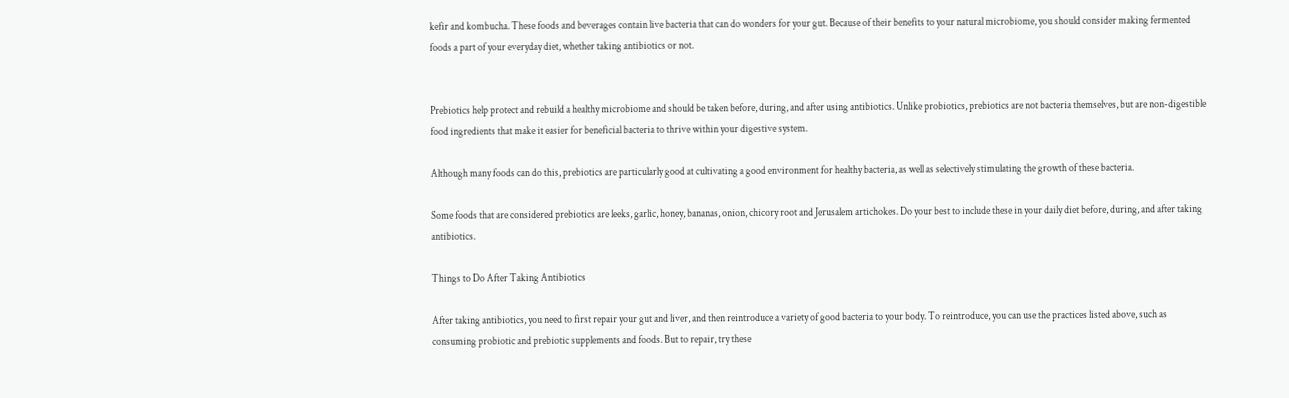kefir and kombucha. These foods and beverages contain live bacteria that can do wonders for your gut. Because of their benefits to your natural microbiome, you should consider making fermented foods a part of your everyday diet, whether taking antibiotics or not.


Prebiotics help protect and rebuild a healthy microbiome and should be taken before, during, and after using antibiotics. Unlike probiotics, prebiotics are not bacteria themselves, but are non-digestible food ingredients that make it easier for beneficial bacteria to thrive within your digestive system.

Although many foods can do this, prebiotics are particularly good at cultivating a good environment for healthy bacteria, as well as selectively stimulating the growth of these bacteria.

Some foods that are considered prebiotics are leeks, garlic, honey, bananas, onion, chicory root and Jerusalem artichokes. Do your best to include these in your daily diet before, during, and after taking antibiotics.

Things to Do After Taking Antibiotics

After taking antibiotics, you need to first repair your gut and liver, and then reintroduce a variety of good bacteria to your body. To reintroduce, you can use the practices listed above, such as consuming probiotic and prebiotic supplements and foods. But to repair, try these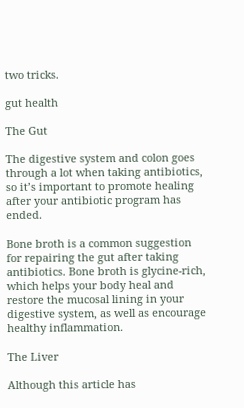two tricks.

gut health

The Gut

The digestive system and colon goes through a lot when taking antibiotics, so it’s important to promote healing after your antibiotic program has ended.

Bone broth is a common suggestion for repairing the gut after taking antibiotics. Bone broth is glycine-rich, which helps your body heal and restore the mucosal lining in your digestive system, as well as encourage healthy inflammation.

The Liver

Although this article has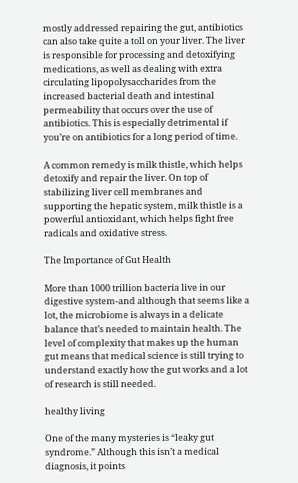mostly addressed repairing the gut, antibiotics can also take quite a toll on your liver. The liver is responsible for processing and detoxifying medications, as well as dealing with extra circulating lipopolysaccharides from the increased bacterial death and intestinal permeability that occurs over the use of antibiotics. This is especially detrimental if you’re on antibiotics for a long period of time.

A common remedy is milk thistle, which helps detoxify and repair the liver. On top of stabilizing liver cell membranes and supporting the hepatic system, milk thistle is a powerful antioxidant, which helps fight free radicals and oxidative stress.

The Importance of Gut Health

More than 1000 trillion bacteria live in our digestive system-and although that seems like a lot, the microbiome is always in a delicate balance that’s needed to maintain health. The level of complexity that makes up the human gut means that medical science is still trying to understand exactly how the gut works and a lot of research is still needed.

healthy living

One of the many mysteries is “leaky gut syndrome.” Although this isn’t a medical diagnosis, it points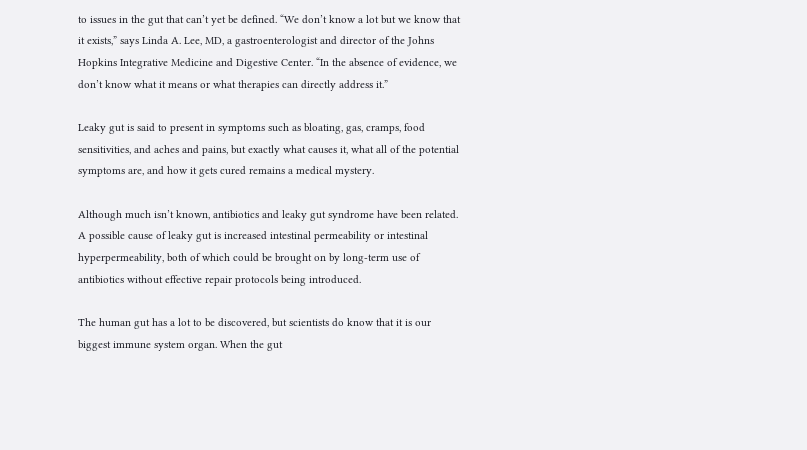to issues in the gut that can’t yet be defined. “We don’t know a lot but we know that it exists,” says Linda A. Lee, MD, a gastroenterologist and director of the Johns Hopkins Integrative Medicine and Digestive Center. “In the absence of evidence, we don’t know what it means or what therapies can directly address it.”

Leaky gut is said to present in symptoms such as bloating, gas, cramps, food sensitivities, and aches and pains, but exactly what causes it, what all of the potential symptoms are, and how it gets cured remains a medical mystery.

Although much isn’t known, antibiotics and leaky gut syndrome have been related. A possible cause of leaky gut is increased intestinal permeability or intestinal hyperpermeability, both of which could be brought on by long-term use of antibiotics without effective repair protocols being introduced.

The human gut has a lot to be discovered, but scientists do know that it is our biggest immune system organ. When the gut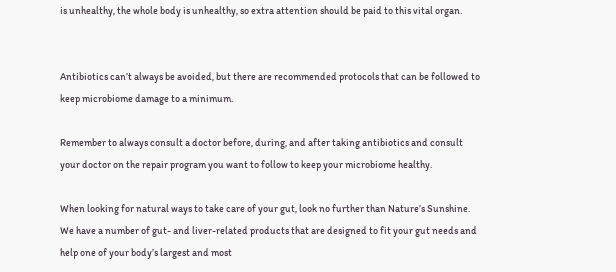is unhealthy, the whole body is unhealthy, so extra attention should be paid to this vital organ.


Antibiotics can’t always be avoided, but there are recommended protocols that can be followed to keep microbiome damage to a minimum.

Remember to always consult a doctor before, during, and after taking antibiotics and consult your doctor on the repair program you want to follow to keep your microbiome healthy.

When looking for natural ways to take care of your gut, look no further than Nature’s Sunshine. We have a number of gut- and liver-related products that are designed to fit your gut needs and help one of your body’s largest and most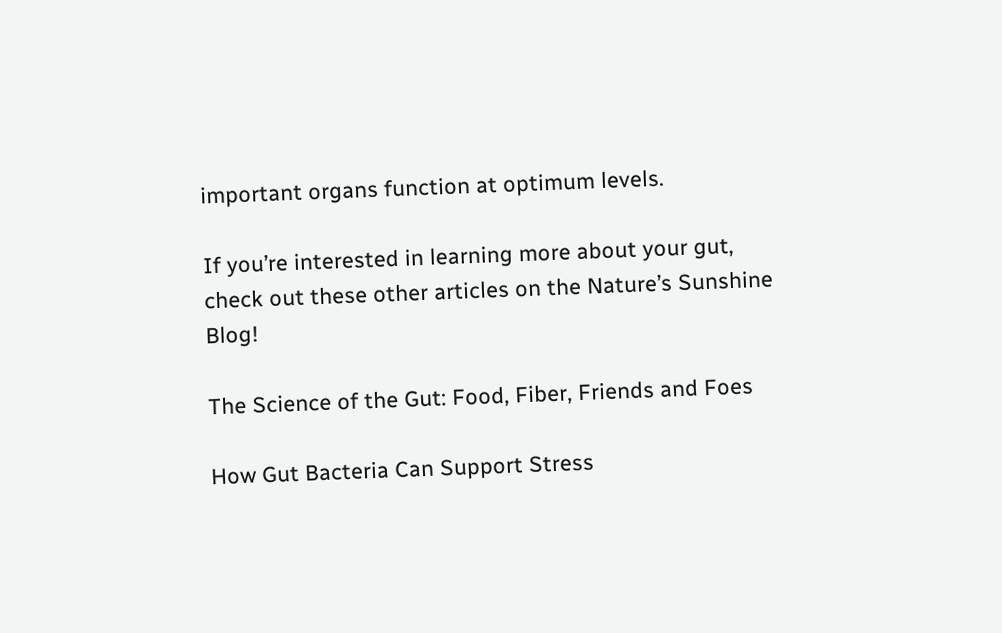important organs function at optimum levels.

If you’re interested in learning more about your gut, check out these other articles on the Nature’s Sunshine Blog!

The Science of the Gut: Food, Fiber, Friends and Foes

How Gut Bacteria Can Support Stress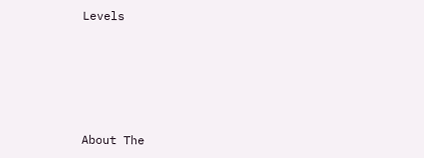Levels







About The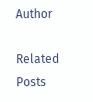Author

Related Posts